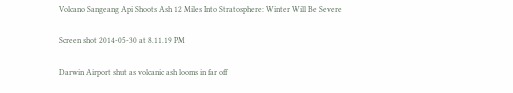Volcano Sangeang Api Shoots Ash 12 Miles Into Stratosphere: Winter Will Be Severe

Screen shot 2014-05-30 at 8.11.19 PM

Darwin Airport shut as volcanic ash looms in far off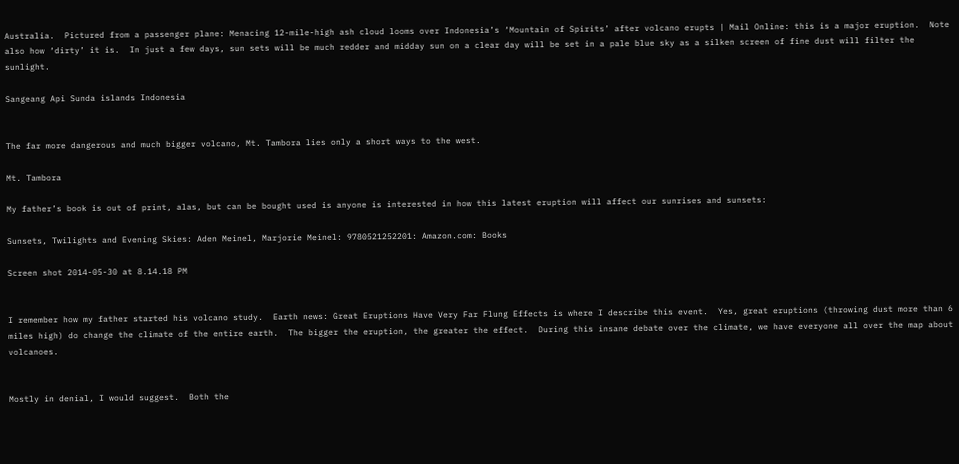Australia.  Pictured from a passenger plane: Menacing 12-mile-high ash cloud looms over Indonesia’s ‘Mountain of Spirits’ after volcano erupts | Mail Online: this is a major eruption.  Note also how ‘dirty’ it is.  In just a few days, sun sets will be much redder and midday sun on a clear day will be set in a pale blue sky as a silken screen of fine dust will filter the sunlight.

Sangeang Api Sunda islands Indonesia


The far more dangerous and much bigger volcano, Mt. Tambora lies only a short ways to the west.

Mt. Tambora

My father’s book is out of print, alas, but can be bought used is anyone is interested in how this latest eruption will affect our sunrises and sunsets:

Sunsets, Twilights and Evening Skies: Aden Meinel, Marjorie Meinel: 9780521252201: Amazon.com: Books

Screen shot 2014-05-30 at 8.14.18 PM


I remember how my father started his volcano study.  Earth news: Great Eruptions Have Very Far Flung Effects is where I describe this event.  Yes, great eruptions (throwing dust more than 6 miles high) do change the climate of the entire earth.  The bigger the eruption, the greater the effect.  During this insane debate over the climate, we have everyone all over the map about volcanoes.


Mostly in denial, I would suggest.  Both the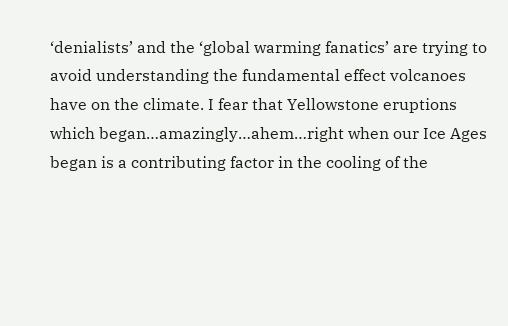‘denialists’ and the ‘global warming fanatics’ are trying to avoid understanding the fundamental effect volcanoes have on the climate. I fear that Yellowstone eruptions which began…amazingly…ahem…right when our Ice Ages began is a contributing factor in the cooling of the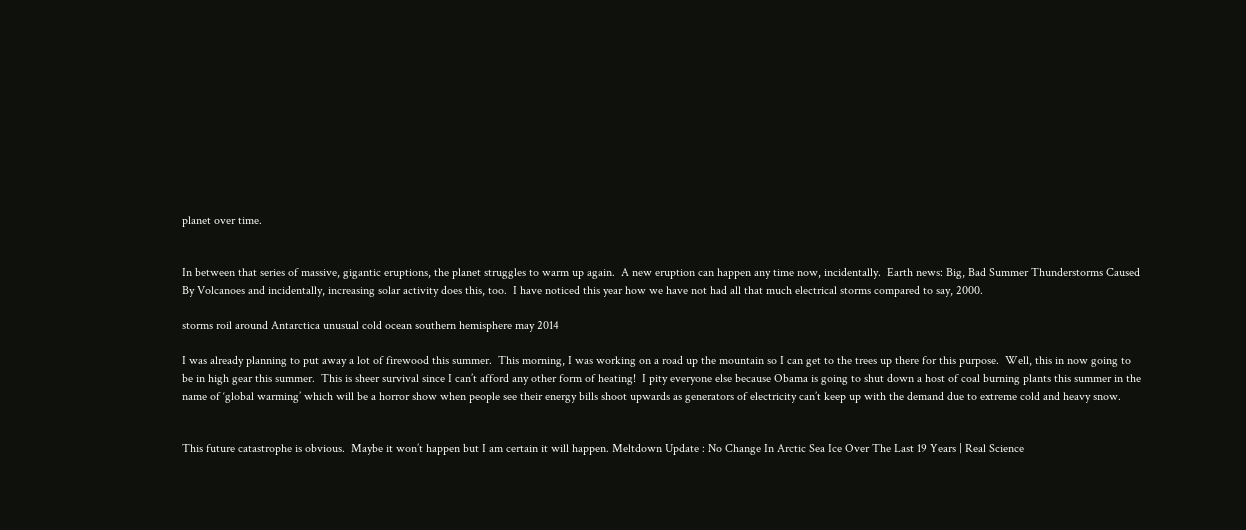planet over time.


In between that series of massive, gigantic eruptions, the planet struggles to warm up again.  A new eruption can happen any time now, incidentally.  Earth news: Big, Bad Summer Thunderstorms Caused By Volcanoes and incidentally, increasing solar activity does this, too.  I have noticed this year how we have not had all that much electrical storms compared to say, 2000.

storms roil around Antarctica unusual cold ocean southern hemisphere may 2014

I was already planning to put away a lot of firewood this summer.  This morning, I was working on a road up the mountain so I can get to the trees up there for this purpose.  Well, this in now going to be in high gear this summer.  This is sheer survival since I can’t afford any other form of heating!  I pity everyone else because Obama is going to shut down a host of coal burning plants this summer in the name of ‘global warming’ which will be a horror show when people see their energy bills shoot upwards as generators of electricity can’t keep up with the demand due to extreme cold and heavy snow.


This future catastrophe is obvious.  Maybe it won’t happen but I am certain it will happen. Meltdown Update : No Change In Arctic Sea Ice Over The Last 19 Years | Real Science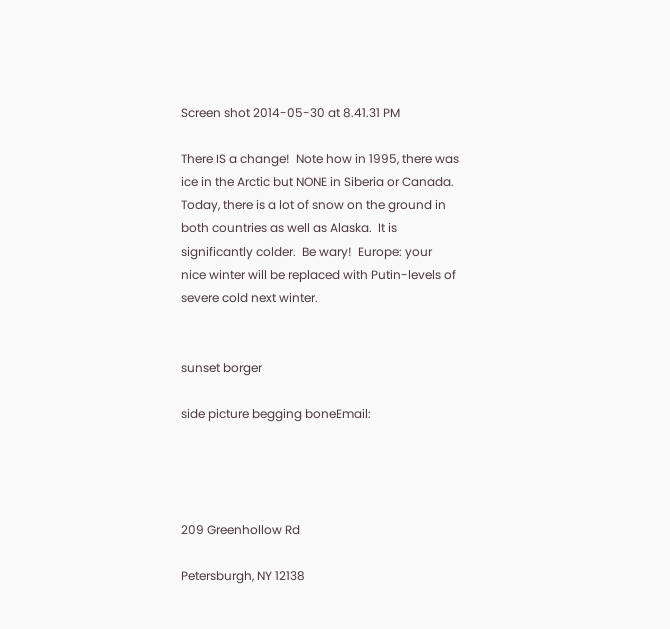Screen shot 2014-05-30 at 8.41.31 PM

There IS a change!  Note how in 1995, there was ice in the Arctic but NONE in Siberia or Canada.  Today, there is a lot of snow on the ground in both countries as well as Alaska.  It is significantly colder.  Be wary!  Europe: your nice winter will be replaced with Putin-levels of severe cold next winter.


sunset borger

side picture begging boneEmail:




209 Greenhollow Rd

Petersburgh, NY 12138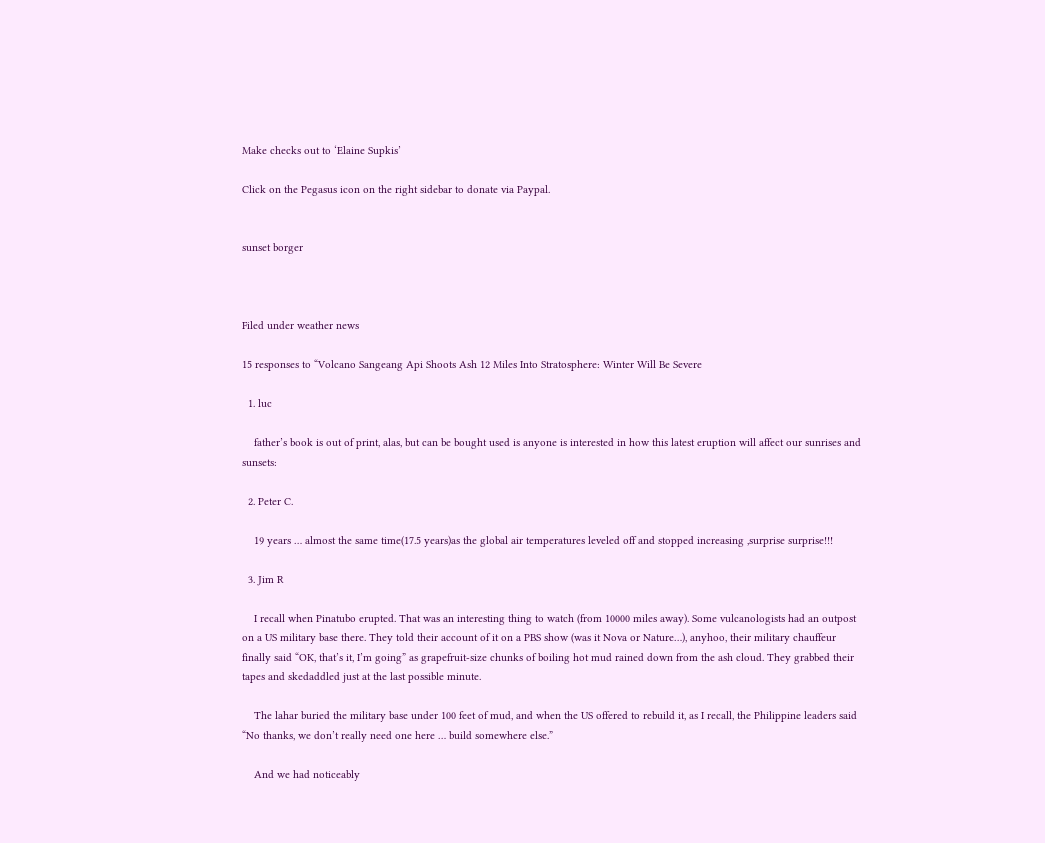Make checks out to ‘Elaine Supkis’

Click on the Pegasus icon on the right sidebar to donate via Paypal.


sunset borger



Filed under weather news

15 responses to “Volcano Sangeang Api Shoots Ash 12 Miles Into Stratosphere: Winter Will Be Severe

  1. luc

    father’s book is out of print, alas, but can be bought used is anyone is interested in how this latest eruption will affect our sunrises and sunsets:

  2. Peter C.

    19 years … almost the same time(17.5 years)as the global air temperatures leveled off and stopped increasing ,surprise surprise!!!

  3. Jim R

    I recall when Pinatubo erupted. That was an interesting thing to watch (from 10000 miles away). Some vulcanologists had an outpost on a US military base there. They told their account of it on a PBS show (was it Nova or Nature…), anyhoo, their military chauffeur finally said “OK, that’s it, I’m going” as grapefruit-size chunks of boiling hot mud rained down from the ash cloud. They grabbed their tapes and skedaddled just at the last possible minute.

    The lahar buried the military base under 100 feet of mud, and when the US offered to rebuild it, as I recall, the Philippine leaders said “No thanks, we don’t really need one here … build somewhere else.”

    And we had noticeably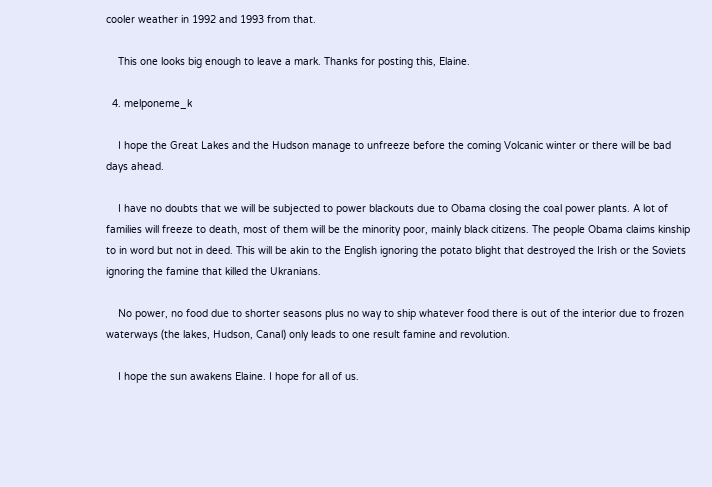cooler weather in 1992 and 1993 from that.

    This one looks big enough to leave a mark. Thanks for posting this, Elaine.

  4. melponeme_k

    I hope the Great Lakes and the Hudson manage to unfreeze before the coming Volcanic winter or there will be bad days ahead.

    I have no doubts that we will be subjected to power blackouts due to Obama closing the coal power plants. A lot of families will freeze to death, most of them will be the minority poor, mainly black citizens. The people Obama claims kinship to in word but not in deed. This will be akin to the English ignoring the potato blight that destroyed the Irish or the Soviets ignoring the famine that killed the Ukranians.

    No power, no food due to shorter seasons plus no way to ship whatever food there is out of the interior due to frozen waterways (the lakes, Hudson, Canal) only leads to one result famine and revolution.

    I hope the sun awakens Elaine. I hope for all of us.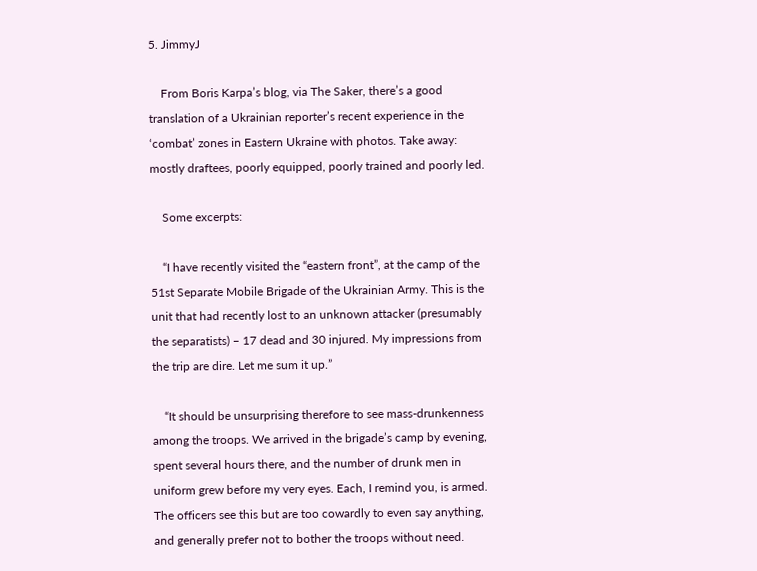5. JimmyJ

    From Boris Karpa’s blog, via The Saker, there’s a good translation of a Ukrainian reporter’s recent experience in the ‘combat’ zones in Eastern Ukraine with photos. Take away: mostly draftees, poorly equipped, poorly trained and poorly led.

    Some excerpts:

    “I have recently visited the “eastern front”, at the camp of the 51st Separate Mobile Brigade of the Ukrainian Army. This is the unit that had recently lost to an unknown attacker (presumably the separatists) – 17 dead and 30 injured. My impressions from the trip are dire. Let me sum it up.”

    “It should be unsurprising therefore to see mass-drunkenness among the troops. We arrived in the brigade’s camp by evening, spent several hours there, and the number of drunk men in uniform grew before my very eyes. Each, I remind you, is armed. The officers see this but are too cowardly to even say anything, and generally prefer not to bother the troops without need.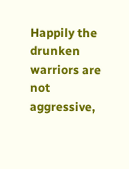Happily the drunken warriors are not aggressive,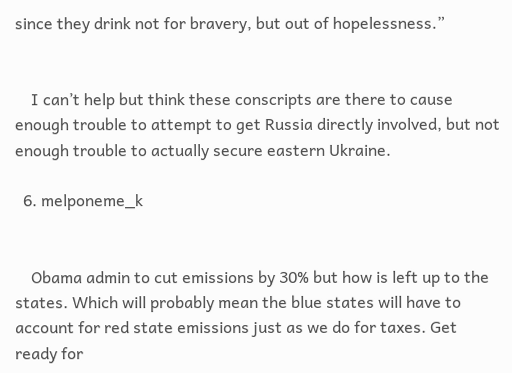since they drink not for bravery, but out of hopelessness.”


    I can’t help but think these conscripts are there to cause enough trouble to attempt to get Russia directly involved, but not enough trouble to actually secure eastern Ukraine.

  6. melponeme_k


    Obama admin to cut emissions by 30% but how is left up to the states. Which will probably mean the blue states will have to account for red state emissions just as we do for taxes. Get ready for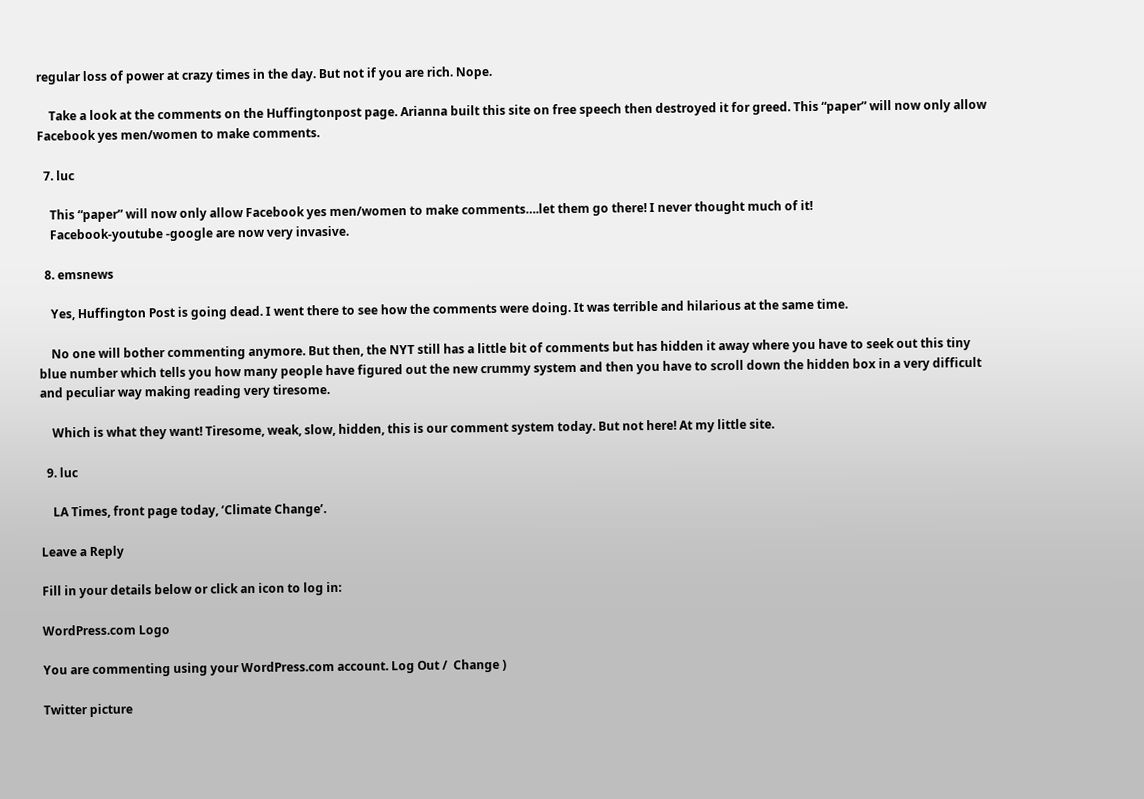regular loss of power at crazy times in the day. But not if you are rich. Nope.

    Take a look at the comments on the Huffingtonpost page. Arianna built this site on free speech then destroyed it for greed. This “paper” will now only allow Facebook yes men/women to make comments.

  7. luc

    This “paper” will now only allow Facebook yes men/women to make comments….let them go there! I never thought much of it!
    Facebook-youtube -google are now very invasive.

  8. emsnews

    Yes, Huffington Post is going dead. I went there to see how the comments were doing. It was terrible and hilarious at the same time.

    No one will bother commenting anymore. But then, the NYT still has a little bit of comments but has hidden it away where you have to seek out this tiny blue number which tells you how many people have figured out the new crummy system and then you have to scroll down the hidden box in a very difficult and peculiar way making reading very tiresome.

    Which is what they want! Tiresome, weak, slow, hidden, this is our comment system today. But not here! At my little site.

  9. luc

    LA Times, front page today, ‘Climate Change’.

Leave a Reply

Fill in your details below or click an icon to log in:

WordPress.com Logo

You are commenting using your WordPress.com account. Log Out /  Change )

Twitter picture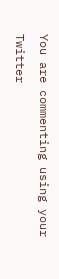You are commenting using your Twitter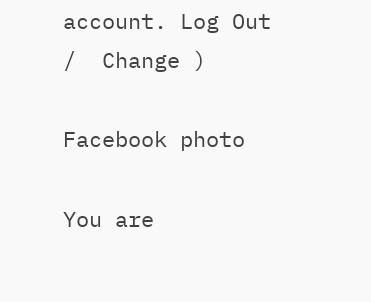account. Log Out /  Change )

Facebook photo

You are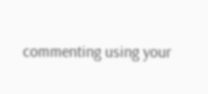commenting using your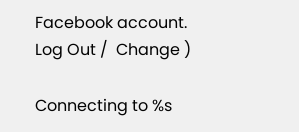Facebook account. Log Out /  Change )

Connecting to %s